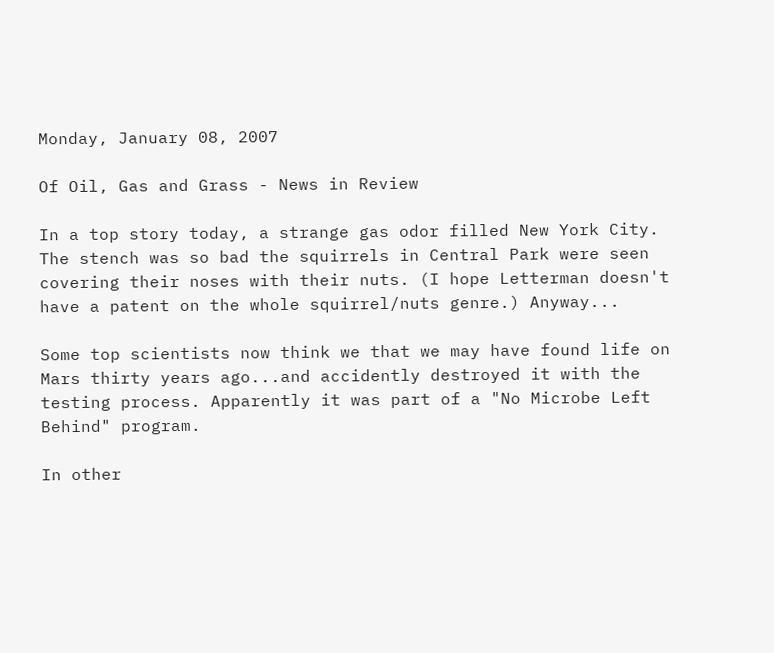Monday, January 08, 2007

Of Oil, Gas and Grass - News in Review

In a top story today, a strange gas odor filled New York City. The stench was so bad the squirrels in Central Park were seen covering their noses with their nuts. (I hope Letterman doesn't have a patent on the whole squirrel/nuts genre.) Anyway...

Some top scientists now think we that we may have found life on Mars thirty years ago...and accidently destroyed it with the testing process. Apparently it was part of a "No Microbe Left Behind" program.

In other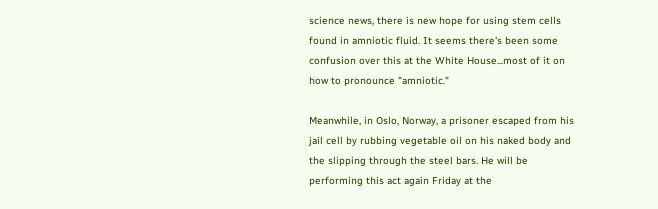science news, there is new hope for using stem cells found in amniotic fluid. It seems there's been some confusion over this at the White House...most of it on how to pronounce "amniotic."

Meanwhile, in Oslo, Norway, a prisoner escaped from his jail cell by rubbing vegetable oil on his naked body and the slipping through the steel bars. He will be performing this act again Friday at the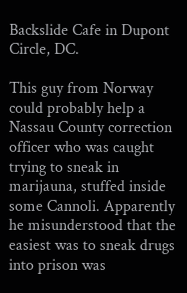Backslide Cafe in Dupont Circle, DC.

This guy from Norway could probably help a Nassau County correction officer who was caught trying to sneak in marijauna, stuffed inside some Cannoli. Apparently he misunderstood that the easiest was to sneak drugs into prison was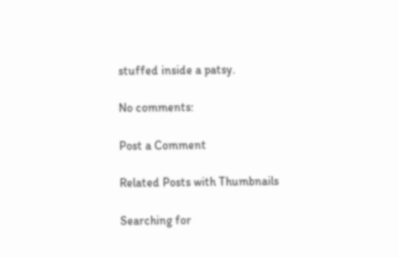stuffed inside a patsy.

No comments:

Post a Comment

Related Posts with Thumbnails

Searching for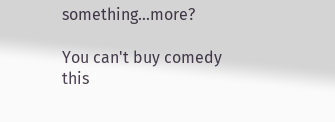something...more?

You can't buy comedy this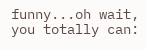funny...oh wait, you totally can: